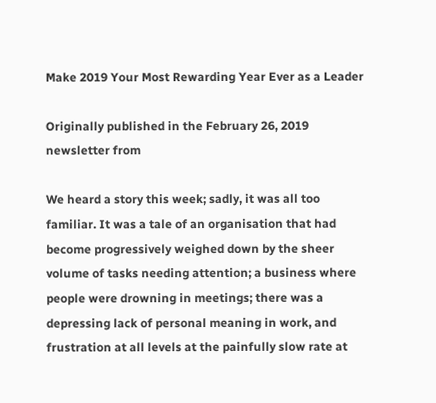Make 2019 Your Most Rewarding Year Ever as a Leader

Originally published in the February 26, 2019 newsletter from

We heard a story this week; sadly, it was all too familiar. It was a tale of an organisation that had become progressively weighed down by the sheer volume of tasks needing attention; a business where people were drowning in meetings; there was a depressing lack of personal meaning in work, and frustration at all levels at the painfully slow rate at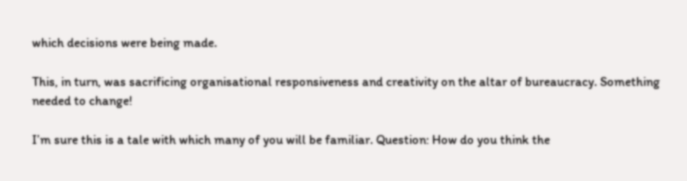which decisions were being made.

This, in turn, was sacrificing organisational responsiveness and creativity on the altar of bureaucracy. Something needed to change!

I’m sure this is a tale with which many of you will be familiar. Question: How do you think the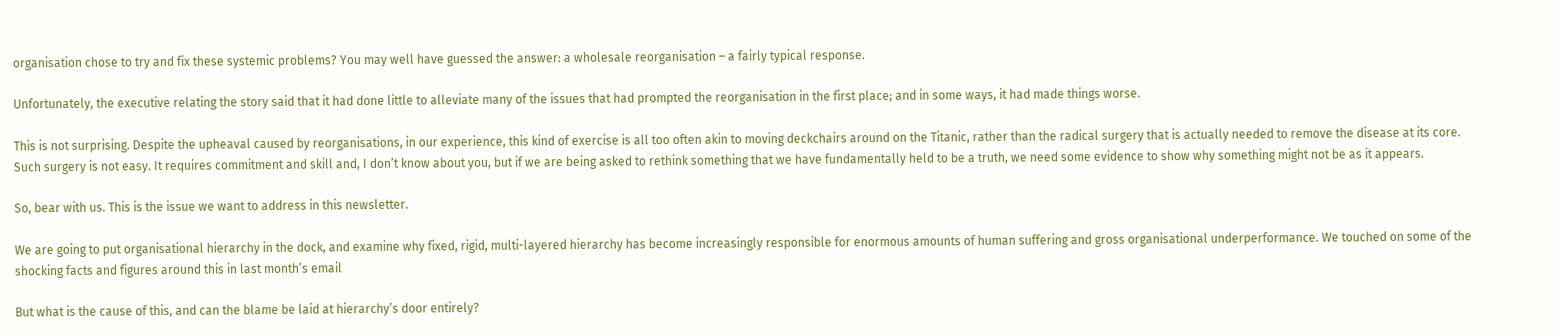organisation chose to try and fix these systemic problems? You may well have guessed the answer: a wholesale reorganisation – a fairly typical response.

Unfortunately, the executive relating the story said that it had done little to alleviate many of the issues that had prompted the reorganisation in the first place; and in some ways, it had made things worse.

This is not surprising. Despite the upheaval caused by reorganisations, in our experience, this kind of exercise is all too often akin to moving deckchairs around on the Titanic, rather than the radical surgery that is actually needed to remove the disease at its core. Such surgery is not easy. It requires commitment and skill and, I don’t know about you, but if we are being asked to rethink something that we have fundamentally held to be a truth, we need some evidence to show why something might not be as it appears.

So, bear with us. This is the issue we want to address in this newsletter.

We are going to put organisational hierarchy in the dock, and examine why fixed, rigid, multi-layered hierarchy has become increasingly responsible for enormous amounts of human suffering and gross organisational underperformance. We touched on some of the shocking facts and figures around this in last month’s email

But what is the cause of this, and can the blame be laid at hierarchy’s door entirely?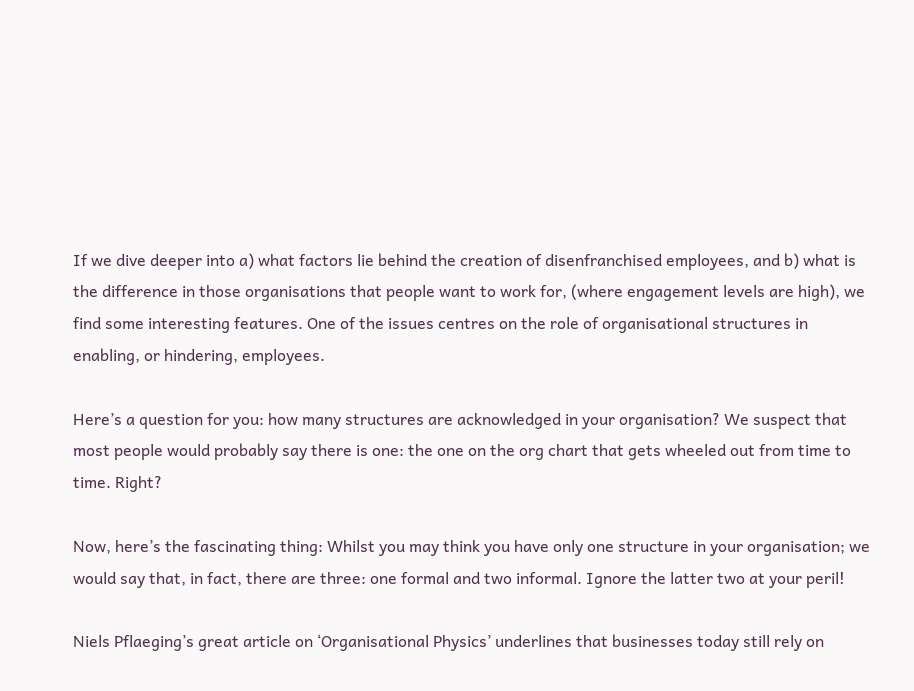If we dive deeper into a) what factors lie behind the creation of disenfranchised employees, and b) what is the difference in those organisations that people want to work for, (where engagement levels are high), we find some interesting features. One of the issues centres on the role of organisational structures in enabling, or hindering, employees.

Here’s a question for you: how many structures are acknowledged in your organisation? We suspect that most people would probably say there is one: the one on the org chart that gets wheeled out from time to time. Right?

Now, here’s the fascinating thing: Whilst you may think you have only one structure in your organisation; we would say that, in fact, there are three: one formal and two informal. Ignore the latter two at your peril!

Niels Pflaeging’s great article on ‘Organisational Physics’ underlines that businesses today still rely on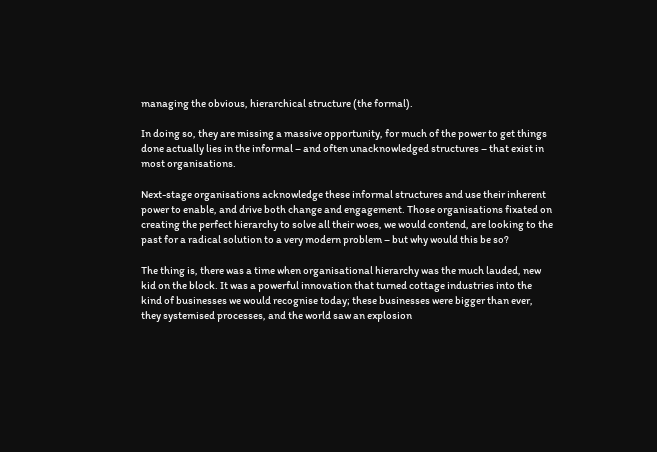managing the obvious, hierarchical structure (the formal).

In doing so, they are missing a massive opportunity, for much of the power to get things done actually lies in the informal – and often unacknowledged structures – that exist in most organisations.

Next-stage organisations acknowledge these informal structures and use their inherent power to enable, and drive both change and engagement. Those organisations fixated on creating the perfect hierarchy to solve all their woes, we would contend, are looking to the past for a radical solution to a very modern problem – but why would this be so?

The thing is, there was a time when organisational hierarchy was the much lauded, new kid on the block. It was a powerful innovation that turned cottage industries into the kind of businesses we would recognise today; these businesses were bigger than ever, they systemised processes, and the world saw an explosion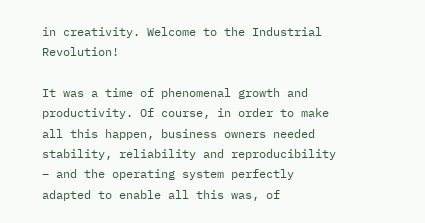in creativity. Welcome to the Industrial Revolution!

It was a time of phenomenal growth and productivity. Of course, in order to make all this happen, business owners needed stability, reliability and reproducibility – and the operating system perfectly adapted to enable all this was, of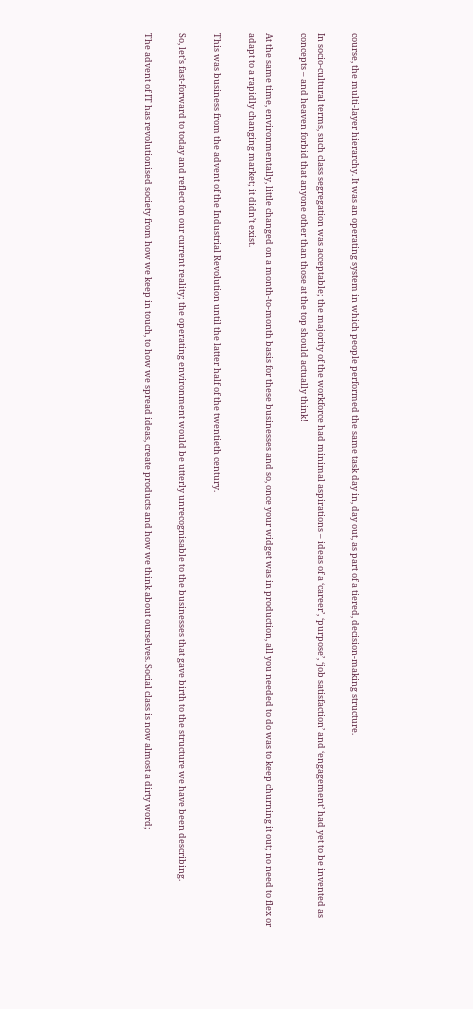course, the multi-layer hierarchy. It was an operating system in which people performed the same task day in, day out, as part of a tiered, decision-making structure.

In socio-cultural terms, such class segregation was acceptable; the majority of the workforce had minimal aspirations – ideas of a ‘career’, ‘purpose’, ‘job satisfaction’ and ‘engagement’ had yet to be invented as concepts – and heaven forbid that anyone other than those at the top should actually think!

At the same time, environmentally, little changed on a month-to-month basis for these businesses and so, once your widget was in production, all you needed to do was to keep churning it out; no need to flex or adapt to a rapidly changing market; it didn’t exist.

This was business from the advent of the Industrial Revolution until the latter half of the twentieth century.

So, let’s fast-forward to today and reflect on our current reality; the operating environment would be utterly unrecognisable to the businesses that gave birth to the structure we have been describing.

The advent of IT has revolutionised society from how we keep in touch, to how we spread ideas, create products and how we think about ourselves. Social class is now almost a dirty word;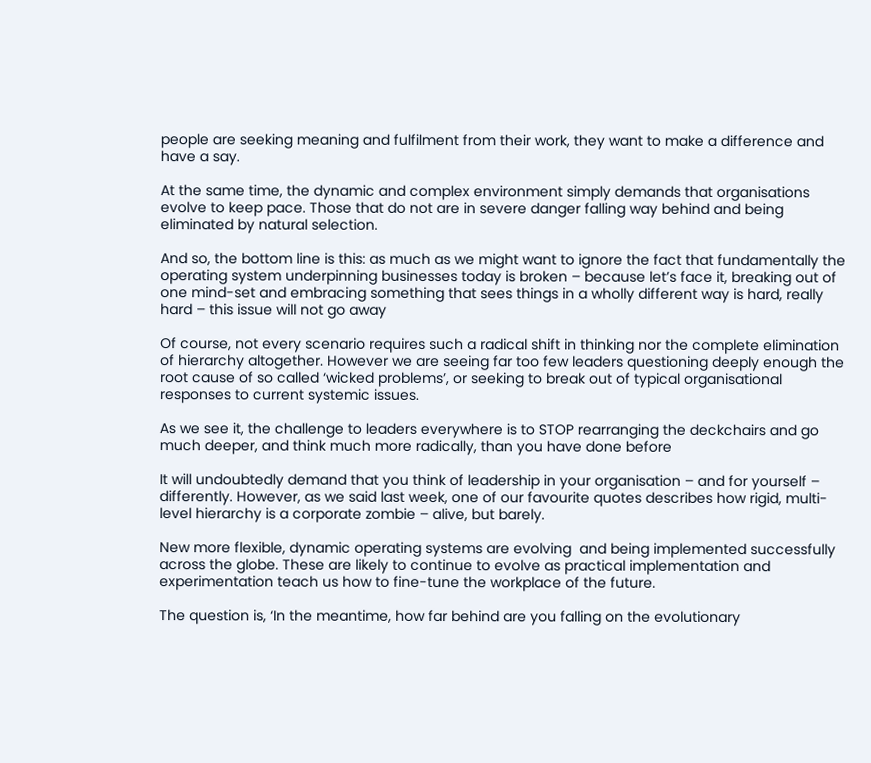people are seeking meaning and fulfilment from their work, they want to make a difference and have a say.

At the same time, the dynamic and complex environment simply demands that organisations evolve to keep pace. Those that do not are in severe danger falling way behind and being eliminated by natural selection.

And so, the bottom line is this: as much as we might want to ignore the fact that fundamentally the operating system underpinning businesses today is broken – because let’s face it, breaking out of one mind-set and embracing something that sees things in a wholly different way is hard, really hard – this issue will not go away

Of course, not every scenario requires such a radical shift in thinking nor the complete elimination of hierarchy altogether. However we are seeing far too few leaders questioning deeply enough the root cause of so called ‘wicked problems’, or seeking to break out of typical organisational responses to current systemic issues.

As we see it, the challenge to leaders everywhere is to STOP rearranging the deckchairs and go much deeper, and think much more radically, than you have done before

It will undoubtedly demand that you think of leadership in your organisation – and for yourself – differently. However, as we said last week, one of our favourite quotes describes how rigid, multi-level hierarchy is a corporate zombie – alive, but barely.

New more flexible, dynamic operating systems are evolving  and being implemented successfully across the globe. These are likely to continue to evolve as practical implementation and experimentation teach us how to fine-tune the workplace of the future.

The question is, ‘In the meantime, how far behind are you falling on the evolutionary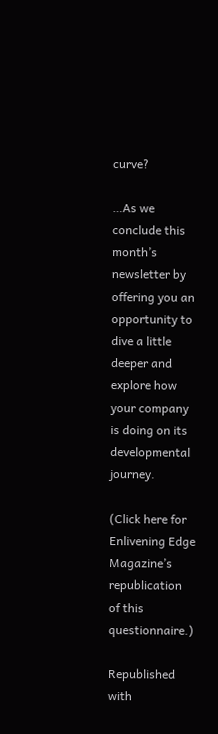curve?

…As we conclude this month’s newsletter by offering you an opportunity to dive a little deeper and explore how your company is doing on its developmental journey.

(Click here for Enlivening Edge Magazine’s republication of this questionnaire.)

Republished with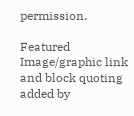permission.

Featured Image/graphic link and block quoting added by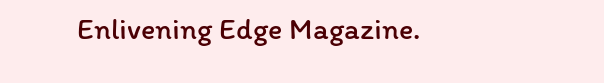Enlivening Edge Magazine.